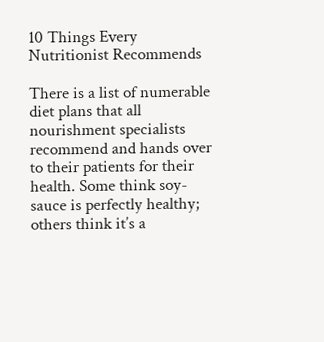10 Things Every Nutritionist Recommends

There is a list of numerable diet plans that all nourishment specialists recommend and hands over to their patients for their health. Some think soy-sauce is perfectly healthy; others think it’s a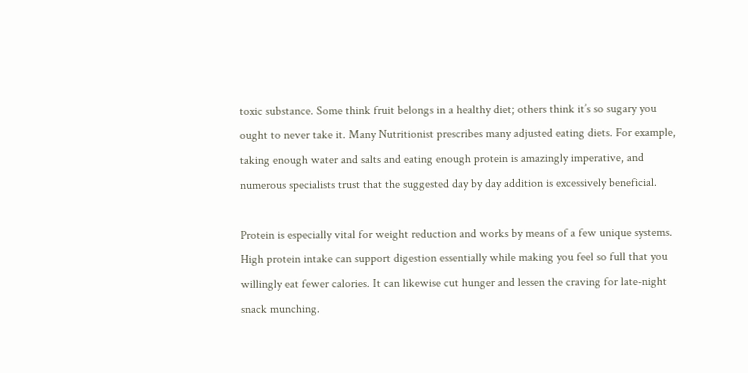toxic substance. Some think fruit belongs in a healthy diet; others think it’s so sugary you ought to never take it. Many Nutritionist prescribes many adjusted eating diets. For example, taking enough water and salts and eating enough protein is amazingly imperative, and numerous specialists trust that the suggested day by day addition is excessively beneficial.

Protein is especially vital for weight reduction and works by means of a few unique systems. High protein intake can support digestion essentially while making you feel so full that you willingly eat fewer calories. It can likewise cut hunger and lessen the craving for late-night snack munching.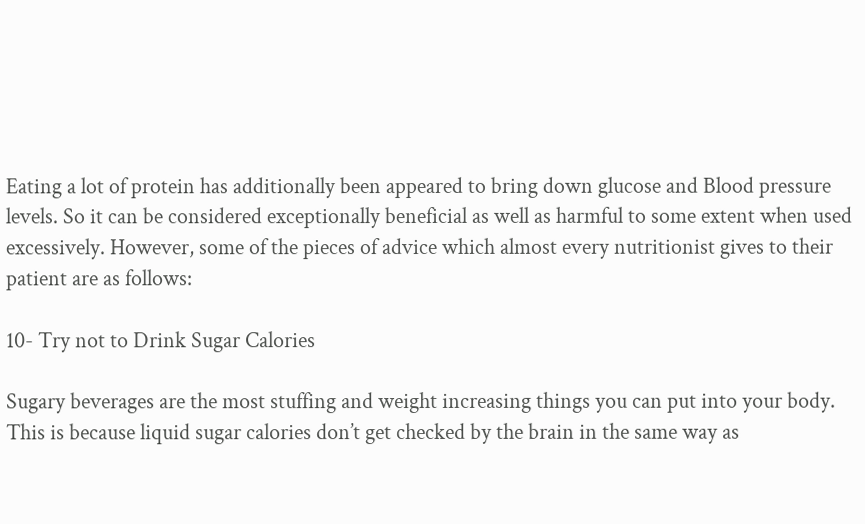Eating a lot of protein has additionally been appeared to bring down glucose and Blood pressure levels. So it can be considered exceptionally beneficial as well as harmful to some extent when used excessively. However, some of the pieces of advice which almost every nutritionist gives to their patient are as follows:

10- Try not to Drink Sugar Calories

Sugary beverages are the most stuffing and weight increasing things you can put into your body. This is because liquid sugar calories don’t get checked by the brain in the same way as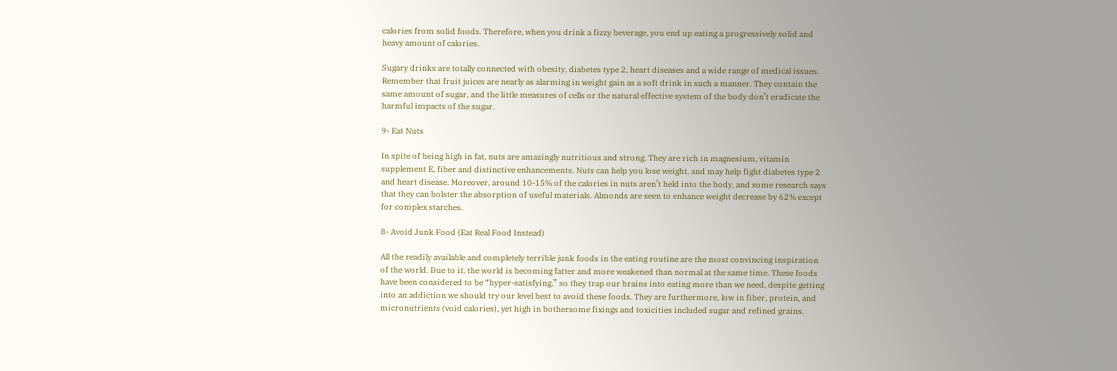calories from solid foods. Therefore, when you drink a fizzy beverage, you end up eating a progressively solid and heavy amount of calories.

Sugary drinks are totally connected with obesity, diabetes type 2, heart diseases and a wide range of medical issues. Remember that fruit juices are nearly as alarming in weight gain as a soft drink in such a manner. They contain the same amount of sugar, and the little measures of cells or the natural effective system of the body don’t eradicate the harmful impacts of the sugar.

9- Eat Nuts

In spite of being high in fat, nuts are amazingly nutritious and strong. They are rich in magnesium, vitamin supplement E, fiber and distinctive enhancements. Nuts can help you lose weight, and may help fight diabetes type 2 and heart disease. Moreover, around 10-15% of the calories in nuts aren’t held into the body, and some research says that they can bolster the absorption of useful materials. Almonds are seen to enhance weight decrease by 62% except for complex starches.

8- Avoid Junk Food (Eat Real Food Instead)

All the readily available and completely terrible junk foods in the eating routine are the most convincing inspiration of the world. Due to it, the world is becoming fatter and more weakened than normal at the same time. These foods have been considered to be “hyper-satisfying,” so they trap our brains into eating more than we need, despite getting into an addiction we should try our level best to avoid these foods. They are furthermore, low in fiber, protein, and micronutrients (void calories), yet high in bothersome fixings and toxicities included sugar and refined grains.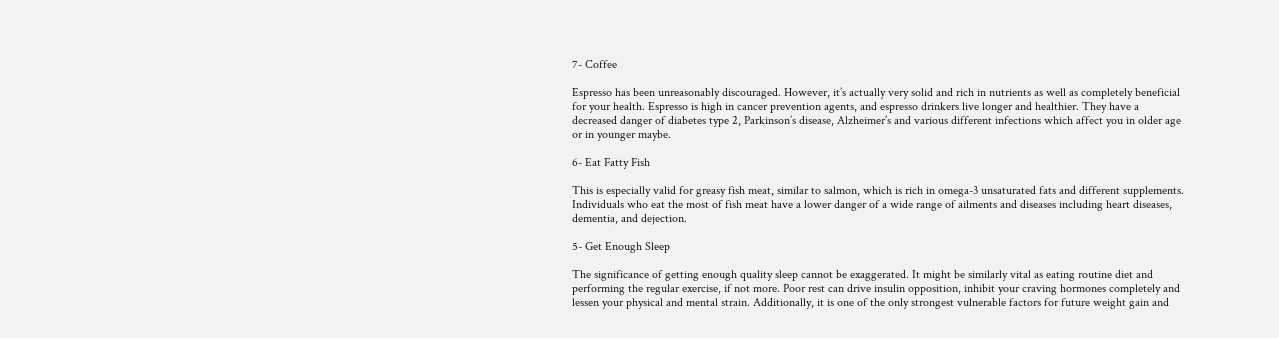7- Coffee

Espresso has been unreasonably discouraged. However, it’s actually very solid and rich in nutrients as well as completely beneficial for your health. Espresso is high in cancer prevention agents, and espresso drinkers live longer and healthier. They have a decreased danger of diabetes type 2, Parkinson’s disease, Alzheimer’s and various different infections which affect you in older age or in younger maybe.

6- Eat Fatty Fish

This is especially valid for greasy fish meat, similar to salmon, which is rich in omega-3 unsaturated fats and different supplements. Individuals who eat the most of fish meat have a lower danger of a wide range of ailments and diseases including heart diseases, dementia, and dejection.

5- Get Enough Sleep

The significance of getting enough quality sleep cannot be exaggerated. It might be similarly vital as eating routine diet and performing the regular exercise, if not more. Poor rest can drive insulin opposition, inhibit your craving hormones completely and lessen your physical and mental strain. Additionally, it is one of the only strongest vulnerable factors for future weight gain and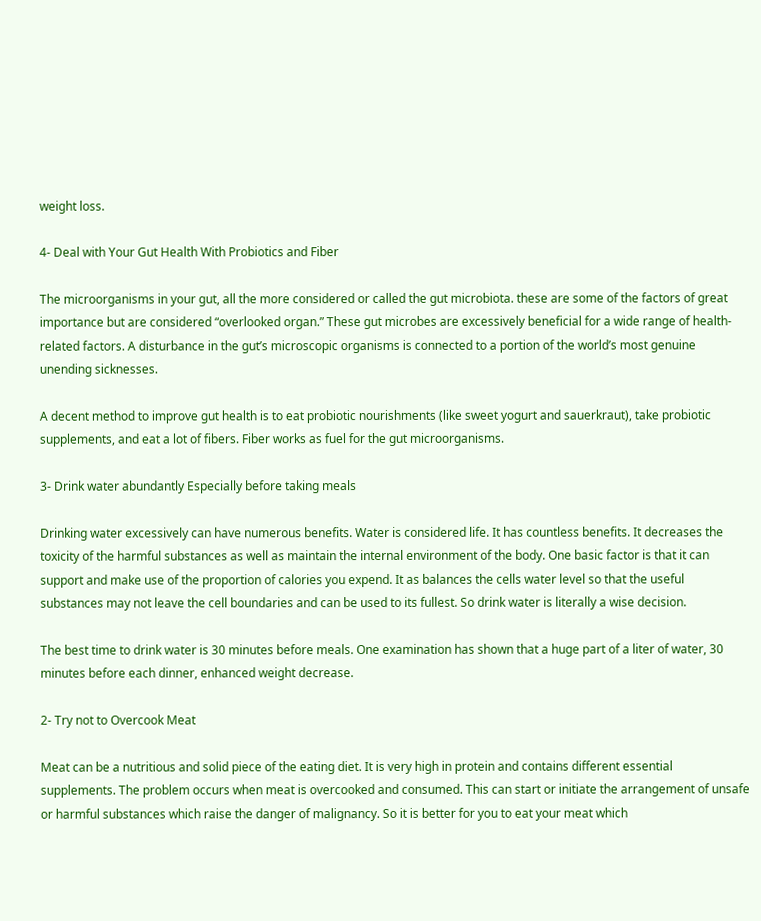weight loss.

4- Deal with Your Gut Health With Probiotics and Fiber

The microorganisms in your gut, all the more considered or called the gut microbiota. these are some of the factors of great importance but are considered “overlooked organ.” These gut microbes are excessively beneficial for a wide range of health-related factors. A disturbance in the gut’s microscopic organisms is connected to a portion of the world’s most genuine unending sicknesses.

A decent method to improve gut health is to eat probiotic nourishments (like sweet yogurt and sauerkraut), take probiotic supplements, and eat a lot of fibers. Fiber works as fuel for the gut microorganisms.

3- Drink water abundantly Especially before taking meals

Drinking water excessively can have numerous benefits. Water is considered life. It has countless benefits. It decreases the toxicity of the harmful substances as well as maintain the internal environment of the body. One basic factor is that it can support and make use of the proportion of calories you expend. It as balances the cells water level so that the useful substances may not leave the cell boundaries and can be used to its fullest. So drink water is literally a wise decision.

The best time to drink water is 30 minutes before meals. One examination has shown that a huge part of a liter of water, 30 minutes before each dinner, enhanced weight decrease.

2- Try not to Overcook Meat

Meat can be a nutritious and solid piece of the eating diet. It is very high in protein and contains different essential supplements. The problem occurs when meat is overcooked and consumed. This can start or initiate the arrangement of unsafe or harmful substances which raise the danger of malignancy. So it is better for you to eat your meat which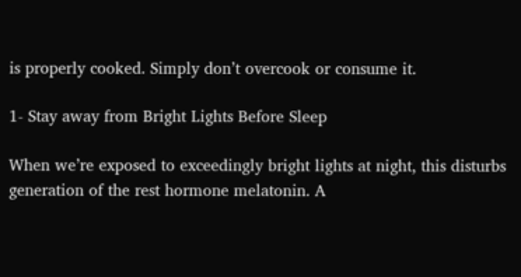is properly cooked. Simply don’t overcook or consume it.

1- Stay away from Bright Lights Before Sleep

When we’re exposed to exceedingly bright lights at night, this disturbs generation of the rest hormone melatonin. A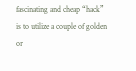fascinating and cheap “hack” is to utilize a couple of golden or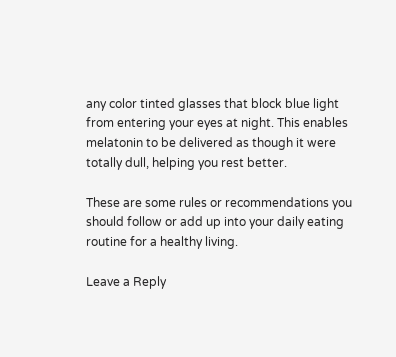any color tinted glasses that block blue light from entering your eyes at night. This enables melatonin to be delivered as though it were totally dull, helping you rest better.

These are some rules or recommendations you should follow or add up into your daily eating routine for a healthy living.

Leave a Reply